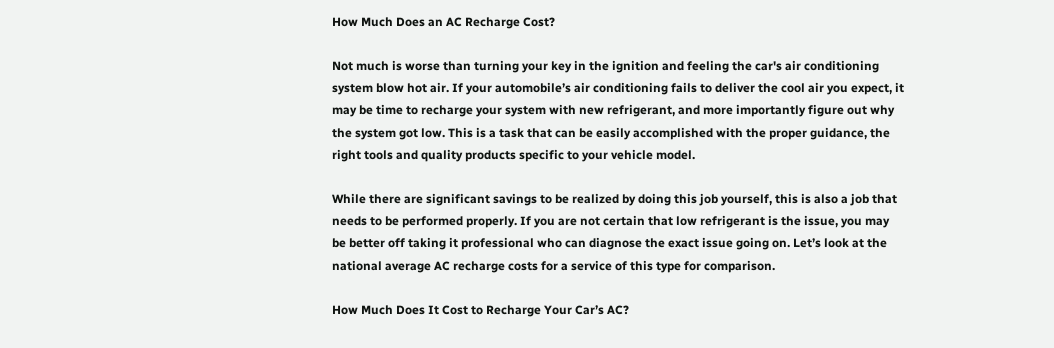How Much Does an AC Recharge Cost?

Not much is worse than turning your key in the ignition and feeling the car's air conditioning system blow hot air. If your automobile’s air conditioning fails to deliver the cool air you expect, it may be time to recharge your system with new refrigerant, and more importantly figure out why the system got low. This is a task that can be easily accomplished with the proper guidance, the right tools and quality products specific to your vehicle model.

While there are significant savings to be realized by doing this job yourself, this is also a job that needs to be performed properly. If you are not certain that low refrigerant is the issue, you may be better off taking it professional who can diagnose the exact issue going on. Let’s look at the national average AC recharge costs for a service of this type for comparison.

How Much Does It Cost to Recharge Your Car’s AC?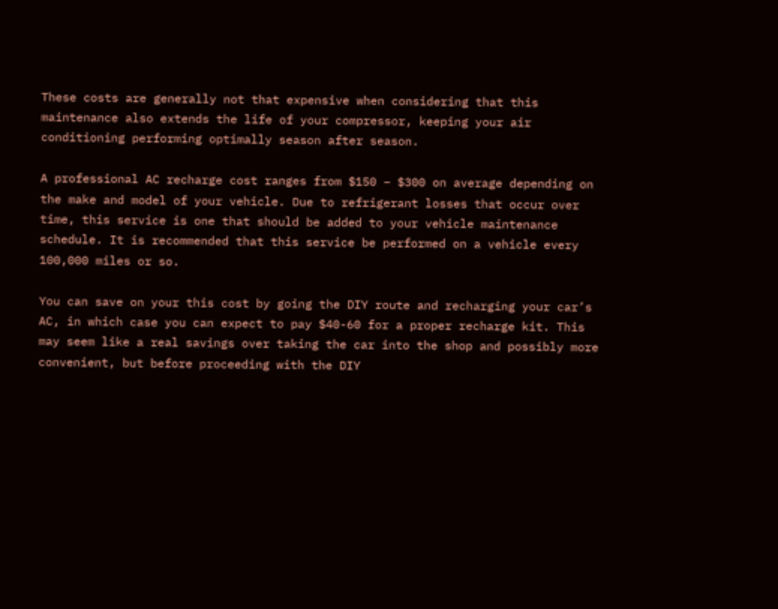These costs are generally not that expensive when considering that this maintenance also extends the life of your compressor, keeping your air conditioning performing optimally season after season.

A professional AC recharge cost ranges from $150 – $300 on average depending on the make and model of your vehicle. Due to refrigerant losses that occur over time, this service is one that should be added to your vehicle maintenance schedule. It is recommended that this service be performed on a vehicle every 100,000 miles or so.

You can save on your this cost by going the DIY route and recharging your car’s AC, in which case you can expect to pay $40-60 for a proper recharge kit. This may seem like a real savings over taking the car into the shop and possibly more convenient, but before proceeding with the DIY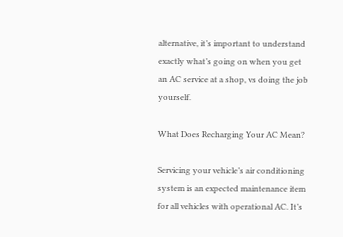alternative, it’s important to understand exactly what’s going on when you get an AC service at a shop, vs doing the job yourself.

What Does Recharging Your AC Mean?

Servicing your vehicle’s air conditioning system is an expected maintenance item for all vehicles with operational AC. It’s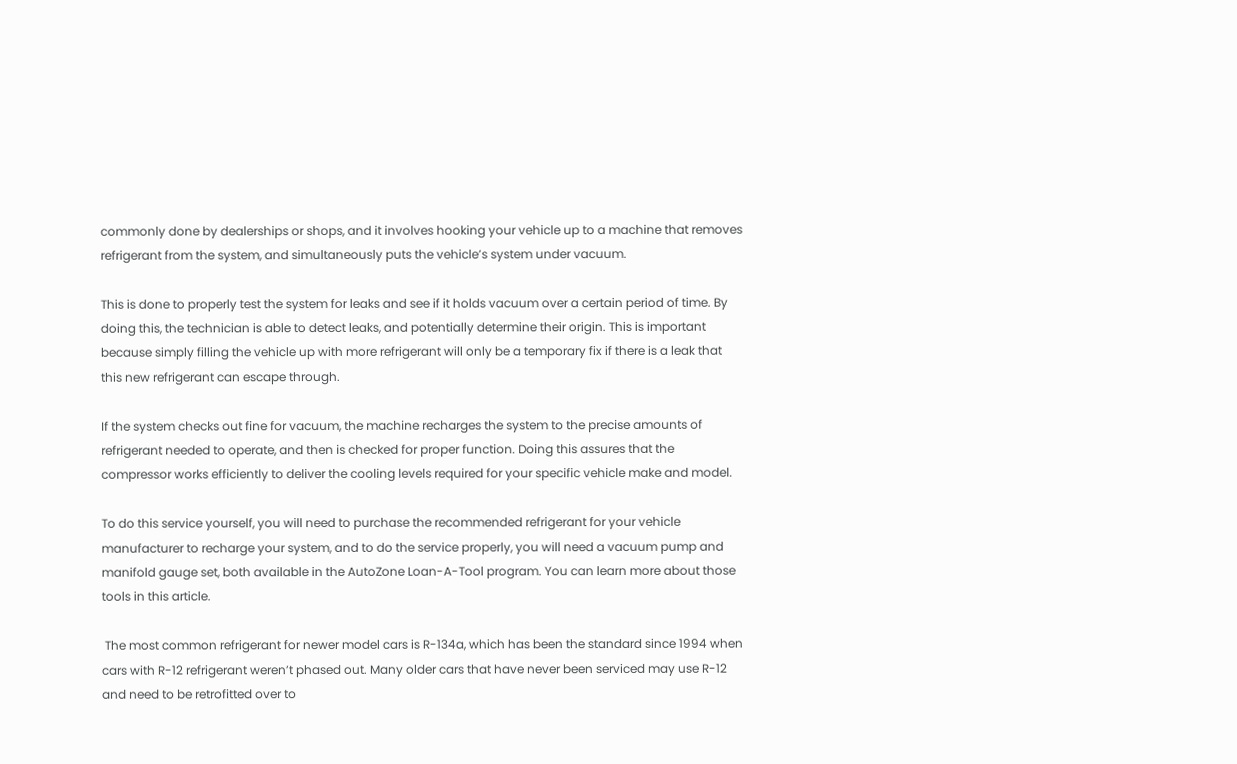commonly done by dealerships or shops, and it involves hooking your vehicle up to a machine that removes refrigerant from the system, and simultaneously puts the vehicle’s system under vacuum.

This is done to properly test the system for leaks and see if it holds vacuum over a certain period of time. By doing this, the technician is able to detect leaks, and potentially determine their origin. This is important because simply filling the vehicle up with more refrigerant will only be a temporary fix if there is a leak that this new refrigerant can escape through.

If the system checks out fine for vacuum, the machine recharges the system to the precise amounts of refrigerant needed to operate, and then is checked for proper function. Doing this assures that the compressor works efficiently to deliver the cooling levels required for your specific vehicle make and model.

To do this service yourself, you will need to purchase the recommended refrigerant for your vehicle manufacturer to recharge your system, and to do the service properly, you will need a vacuum pump and manifold gauge set, both available in the AutoZone Loan-A-Tool program. You can learn more about those tools in this article.

 The most common refrigerant for newer model cars is R-134a, which has been the standard since 1994 when cars with R-12 refrigerant weren’t phased out. Many older cars that have never been serviced may use R-12 and need to be retrofitted over to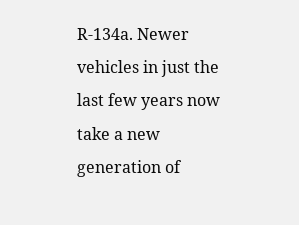R-134a. Newer vehicles in just the last few years now take a new generation of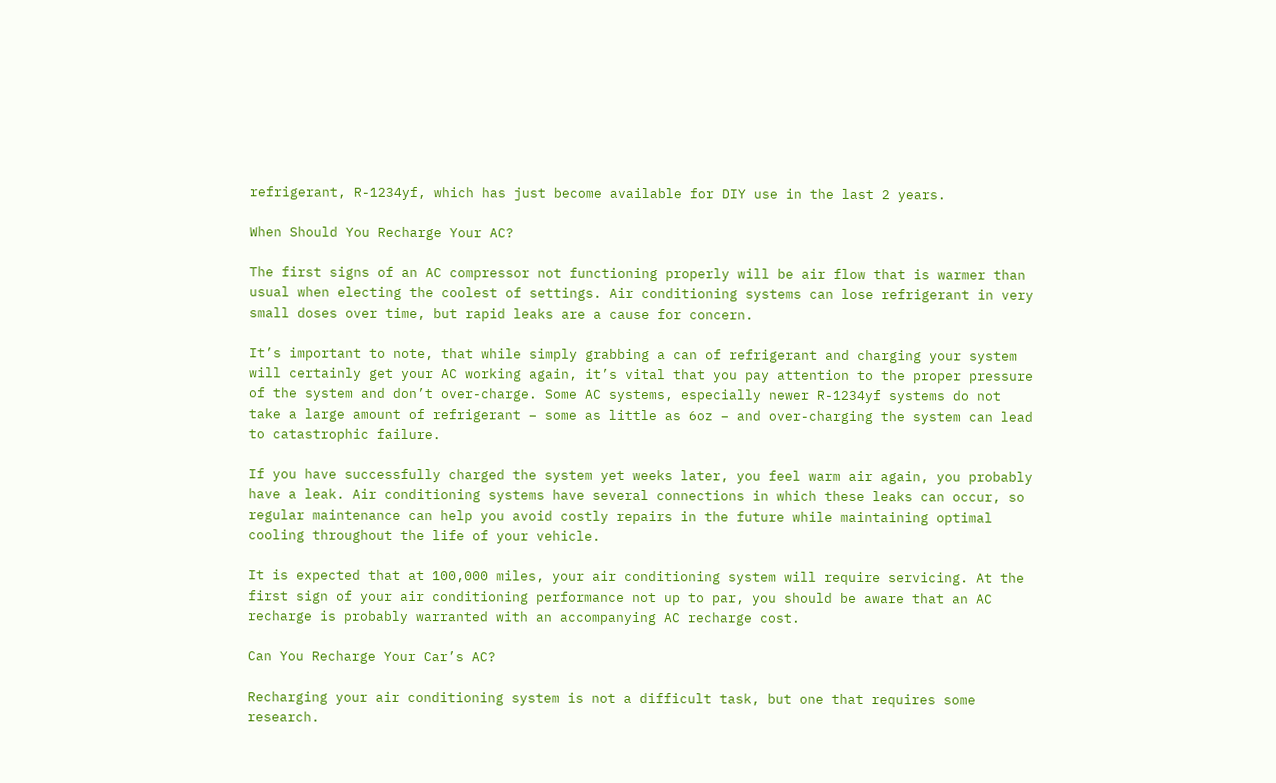refrigerant, R-1234yf, which has just become available for DIY use in the last 2 years.

When Should You Recharge Your AC?

The first signs of an AC compressor not functioning properly will be air flow that is warmer than usual when electing the coolest of settings. Air conditioning systems can lose refrigerant in very small doses over time, but rapid leaks are a cause for concern.

It’s important to note, that while simply grabbing a can of refrigerant and charging your system will certainly get your AC working again, it’s vital that you pay attention to the proper pressure of the system and don’t over-charge. Some AC systems, especially newer R-1234yf systems do not take a large amount of refrigerant – some as little as 6oz – and over-charging the system can lead to catastrophic failure.

If you have successfully charged the system yet weeks later, you feel warm air again, you probably have a leak. Air conditioning systems have several connections in which these leaks can occur, so regular maintenance can help you avoid costly repairs in the future while maintaining optimal cooling throughout the life of your vehicle.

It is expected that at 100,000 miles, your air conditioning system will require servicing. At the first sign of your air conditioning performance not up to par, you should be aware that an AC recharge is probably warranted with an accompanying AC recharge cost.

Can You Recharge Your Car’s AC?

Recharging your air conditioning system is not a difficult task, but one that requires some research.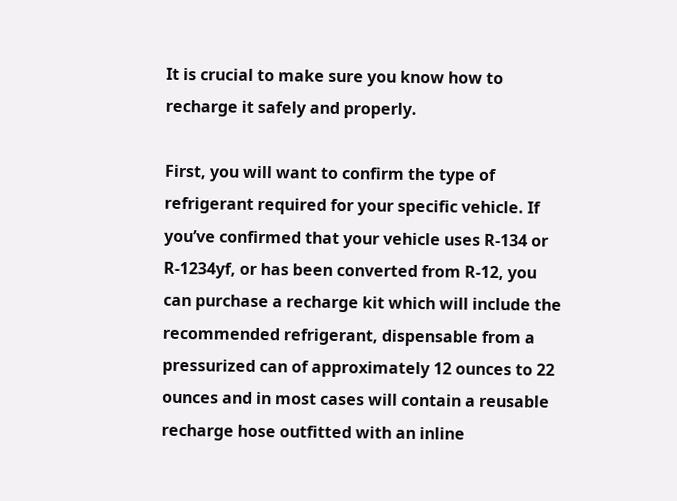It is crucial to make sure you know how to recharge it safely and properly.

First, you will want to confirm the type of refrigerant required for your specific vehicle. If you’ve confirmed that your vehicle uses R-134 or R-1234yf, or has been converted from R-12, you can purchase a recharge kit which will include the recommended refrigerant, dispensable from a pressurized can of approximately 12 ounces to 22 ounces and in most cases will contain a reusable recharge hose outfitted with an inline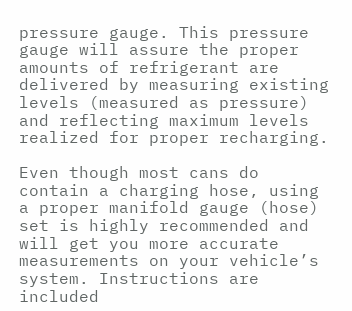pressure gauge. This pressure gauge will assure the proper amounts of refrigerant are delivered by measuring existing levels (measured as pressure) and reflecting maximum levels realized for proper recharging.

Even though most cans do contain a charging hose, using a proper manifold gauge (hose) set is highly recommended and will get you more accurate measurements on your vehicle’s system. Instructions are included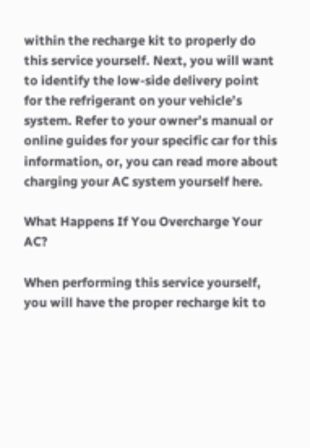within the recharge kit to properly do this service yourself. Next, you will want to identify the low-side delivery point for the refrigerant on your vehicle’s system. Refer to your owner’s manual or online guides for your specific car for this information, or, you can read more about charging your AC system yourself here.

What Happens If You Overcharge Your AC?

When performing this service yourself, you will have the proper recharge kit to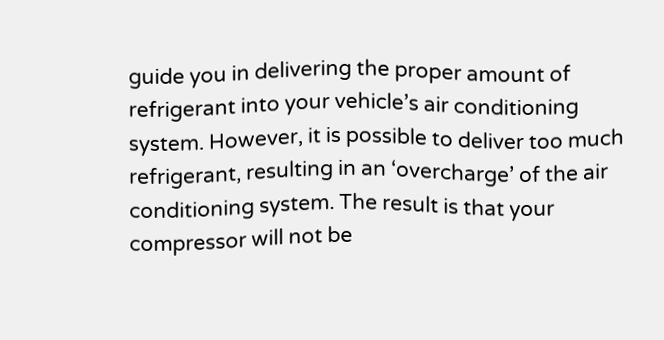guide you in delivering the proper amount of refrigerant into your vehicle’s air conditioning system. However, it is possible to deliver too much refrigerant, resulting in an ‘overcharge’ of the air conditioning system. The result is that your compressor will not be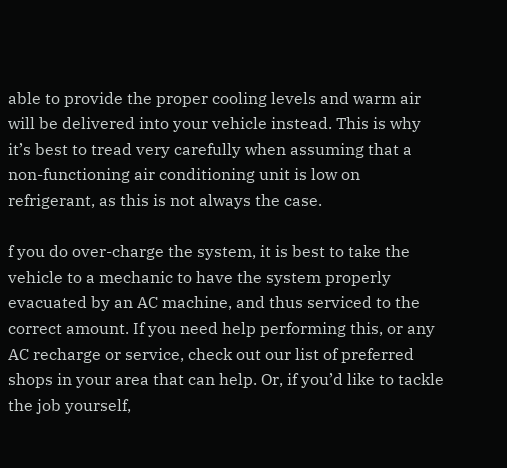able to provide the proper cooling levels and warm air will be delivered into your vehicle instead. This is why it’s best to tread very carefully when assuming that a non-functioning air conditioning unit is low on refrigerant, as this is not always the case.

f you do over-charge the system, it is best to take the vehicle to a mechanic to have the system properly evacuated by an AC machine, and thus serviced to the correct amount. If you need help performing this, or any AC recharge or service, check out our list of preferred shops in your area that can help. Or, if you’d like to tackle the job yourself,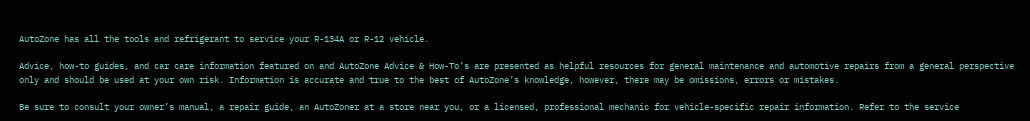AutoZone has all the tools and refrigerant to service your R-134A or R-12 vehicle.

Advice, how-to guides, and car care information featured on and AutoZone Advice & How-To’s are presented as helpful resources for general maintenance and automotive repairs from a general perspective only and should be used at your own risk. Information is accurate and true to the best of AutoZone’s knowledge, however, there may be omissions, errors or mistakes.

Be sure to consult your owner’s manual, a repair guide, an AutoZoner at a store near you, or a licensed, professional mechanic for vehicle-specific repair information. Refer to the service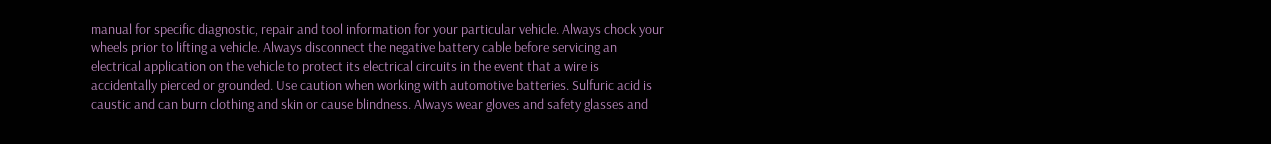manual for specific diagnostic, repair and tool information for your particular vehicle. Always chock your wheels prior to lifting a vehicle. Always disconnect the negative battery cable before servicing an electrical application on the vehicle to protect its electrical circuits in the event that a wire is accidentally pierced or grounded. Use caution when working with automotive batteries. Sulfuric acid is caustic and can burn clothing and skin or cause blindness. Always wear gloves and safety glasses and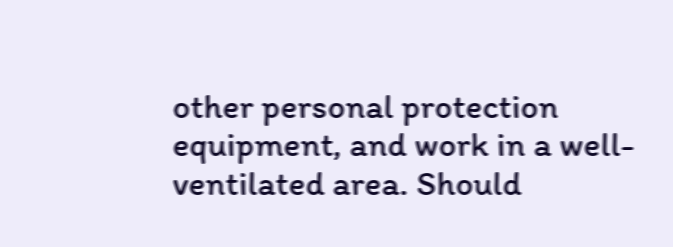other personal protection equipment, and work in a well-ventilated area. Should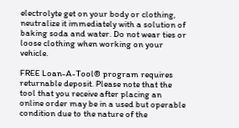electrolyte get on your body or clothing, neutralize it immediately with a solution of baking soda and water. Do not wear ties or loose clothing when working on your vehicle.

FREE Loan-A-Tool® program requires returnable deposit. Please note that the tool that you receive after placing an online order may be in a used but operable condition due to the nature of the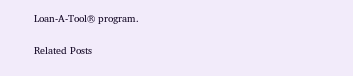Loan-A-Tool® program.

Related Posts